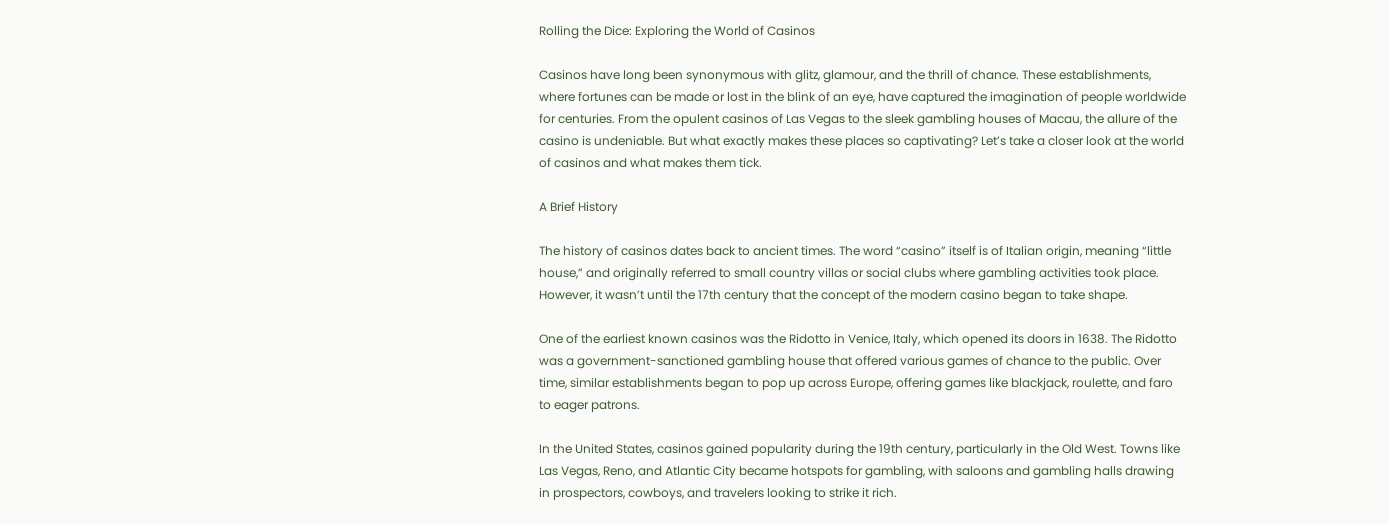Rolling the Dice: Exploring the World of Casinos

Casinos have long been synonymous with glitz, glamour, and the thrill of chance. These establishments, where fortunes can be made or lost in the blink of an eye, have captured the imagination of people worldwide for centuries. From the opulent casinos of Las Vegas to the sleek gambling houses of Macau, the allure of the casino is undeniable. But what exactly makes these places so captivating? Let’s take a closer look at the world of casinos and what makes them tick.

A Brief History

The history of casinos dates back to ancient times. The word “casino” itself is of Italian origin, meaning “little house,” and originally referred to small country villas or social clubs where gambling activities took place. However, it wasn’t until the 17th century that the concept of the modern casino began to take shape.

One of the earliest known casinos was the Ridotto in Venice, Italy, which opened its doors in 1638. The Ridotto was a government-sanctioned gambling house that offered various games of chance to the public. Over time, similar establishments began to pop up across Europe, offering games like blackjack, roulette, and faro to eager patrons.

In the United States, casinos gained popularity during the 19th century, particularly in the Old West. Towns like Las Vegas, Reno, and Atlantic City became hotspots for gambling, with saloons and gambling halls drawing in prospectors, cowboys, and travelers looking to strike it rich.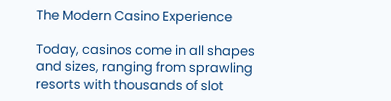The Modern Casino Experience

Today, casinos come in all shapes and sizes, ranging from sprawling resorts with thousands of slot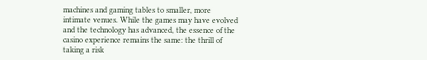machines and gaming tables to smaller, more intimate venues. While the games may have evolved and the technology has advanced, the essence of the casino experience remains the same: the thrill of taking a risk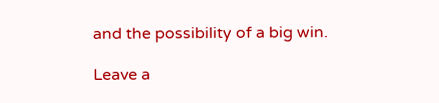and the possibility of a big win.

Leave a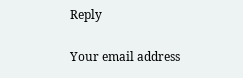Reply

Your email address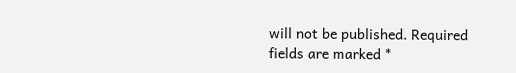will not be published. Required fields are marked *